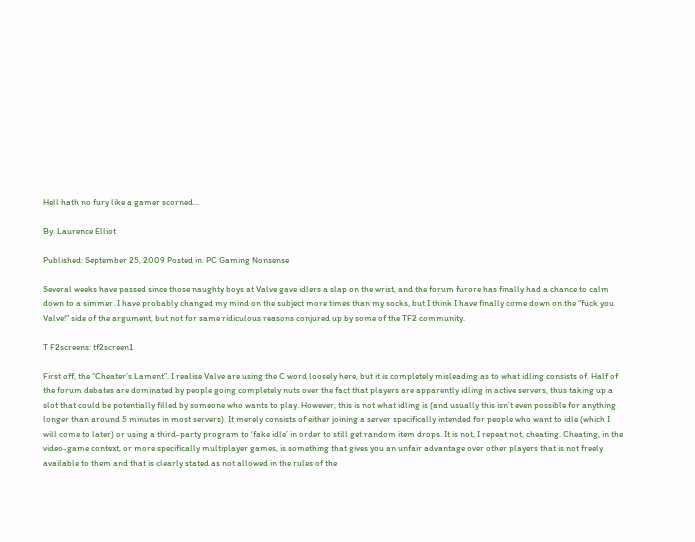Hell hath no fury like a gamer scorned…

By: Laurence Elliot

Published: September 25, 2009 Posted in: PC Gaming Nonsense

Several weeks have passed since those naughty boys at Valve gave idlers a slap on the wrist, and the forum furore has finally had a chance to calm down to a simmer. I have probably changed my mind on the subject more times than my socks, but I think I have finally come down on the “fuck you Valve!” side of the argument, but not for same ridiculous reasons conjured up by some of the TF2 community.

T F2screens: tf2screen1

First off, the “Cheater’s Lament”. I realise Valve are using the C word loosely here, but it is completely misleading as to what idling consists of. Half of the forum debates are dominated by people going completely nuts over the fact that players are apparently idling in active servers, thus taking up a slot that could be potentially filled by someone who wants to play. However, this is not what idling is (and usually this isn’t even possible for anything longer than around 5 minutes in most servers). It merely consists of either joining a server specifically intended for people who want to idle (which I will come to later) or using a third-party program to ‘fake idle’ in order to still get random item drops. It is not, I repeat not, cheating. Cheating, in the video-game context, or more specifically multiplayer games, is something that gives you an unfair advantage over other players that is not freely available to them and that is clearly stated as not allowed in the rules of the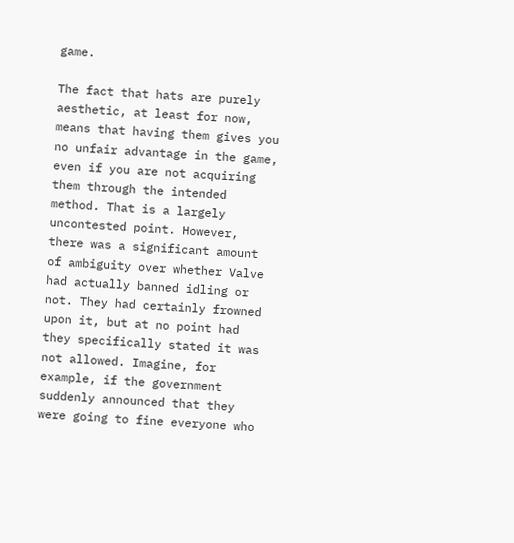game.

The fact that hats are purely aesthetic, at least for now, means that having them gives you no unfair advantage in the game, even if you are not acquiring them through the intended method. That is a largely uncontested point. However, there was a significant amount of ambiguity over whether Valve had actually banned idling or not. They had certainly frowned upon it, but at no point had they specifically stated it was not allowed. Imagine, for example, if the government suddenly announced that they were going to fine everyone who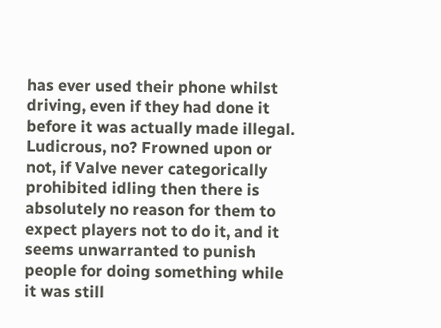has ever used their phone whilst driving, even if they had done it before it was actually made illegal. Ludicrous, no? Frowned upon or not, if Valve never categorically prohibited idling then there is absolutely no reason for them to expect players not to do it, and it seems unwarranted to punish people for doing something while it was still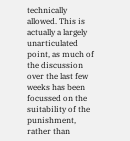technically allowed. This is actually a largely unarticulated point, as much of the discussion over the last few weeks has been focussed on the suitability of the punishment, rather than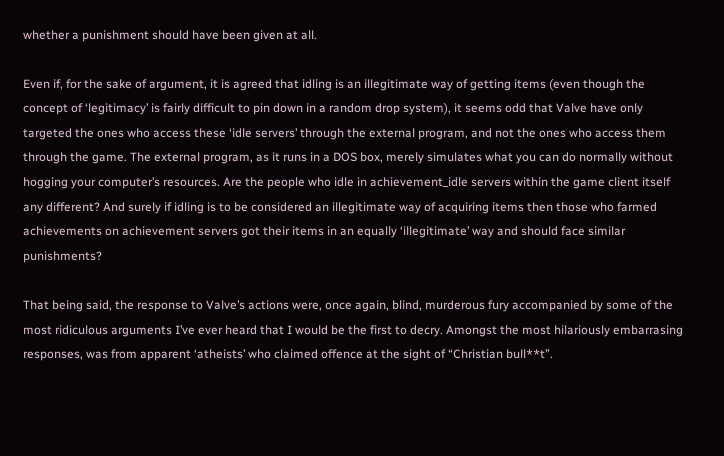whether a punishment should have been given at all.

Even if, for the sake of argument, it is agreed that idling is an illegitimate way of getting items (even though the concept of ‘legitimacy’ is fairly difficult to pin down in a random drop system), it seems odd that Valve have only targeted the ones who access these ‘idle servers’ through the external program, and not the ones who access them through the game. The external program, as it runs in a DOS box, merely simulates what you can do normally without hogging your computer’s resources. Are the people who idle in achievement_idle servers within the game client itself any different? And surely if idling is to be considered an illegitimate way of acquiring items then those who farmed achievements on achievement servers got their items in an equally ‘illegitimate’ way and should face similar punishments?

That being said, the response to Valve’s actions were, once again, blind, murderous fury accompanied by some of the most ridiculous arguments I’ve ever heard that I would be the first to decry. Amongst the most hilariously embarrasing responses, was from apparent ‘atheists’ who claimed offence at the sight of “Christian bull**t”.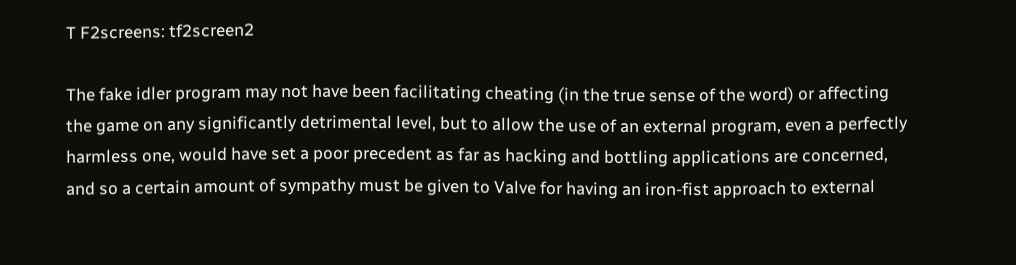T F2screens: tf2screen2

The fake idler program may not have been facilitating cheating (in the true sense of the word) or affecting the game on any significantly detrimental level, but to allow the use of an external program, even a perfectly harmless one, would have set a poor precedent as far as hacking and bottling applications are concerned, and so a certain amount of sympathy must be given to Valve for having an iron-fist approach to external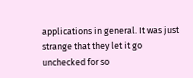applications in general. It was just strange that they let it go unchecked for so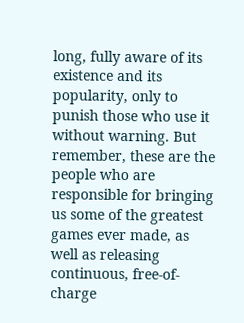long, fully aware of its existence and its popularity, only to punish those who use it without warning. But remember, these are the people who are responsible for bringing us some of the greatest games ever made, as well as releasing continuous, free-of-charge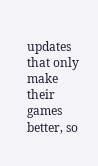updates that only make their games better, so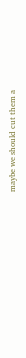maybe we should cut them a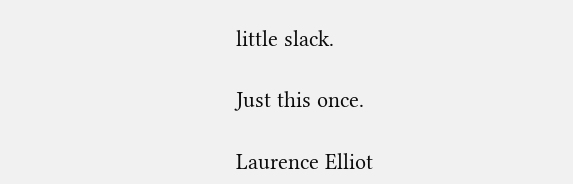little slack.

Just this once.

Laurence Elliot